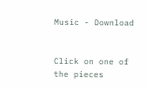Music - Download


Click on one of the pieces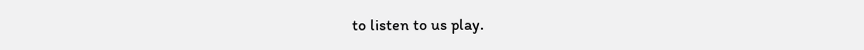to listen to us play.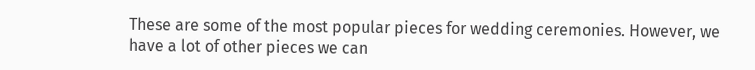These are some of the most popular pieces for wedding ceremonies. However, we have a lot of other pieces we can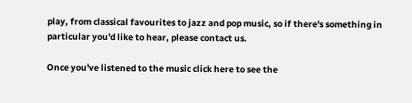play, from classical favourites to jazz and pop music, so if there's something in particular you'd like to hear, please contact us.

Once you've listened to the music click here to see the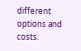different options and costs.